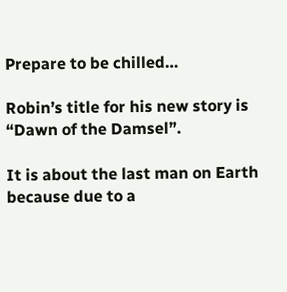Prepare to be chilled…

Robin’s title for his new story is “Dawn of the Damsel”.

It is about the last man on Earth because due to a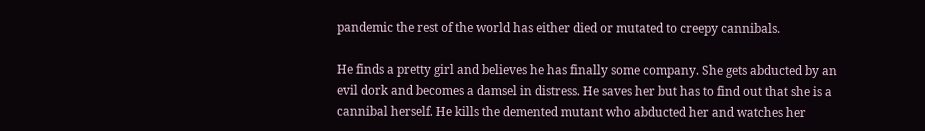pandemic the rest of the world has either died or mutated to creepy cannibals.

He finds a pretty girl and believes he has finally some company. She gets abducted by an evil dork and becomes a damsel in distress. He saves her but has to find out that she is a cannibal herself. He kills the demented mutant who abducted her and watches her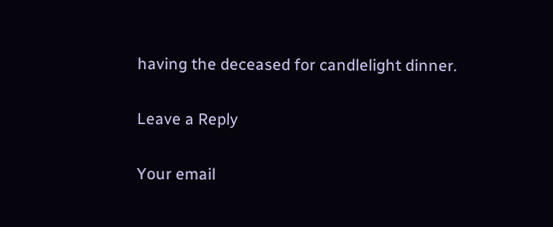having the deceased for candlelight dinner.

Leave a Reply

Your email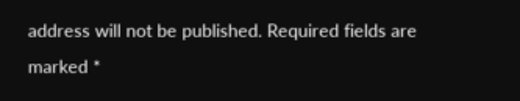address will not be published. Required fields are marked *